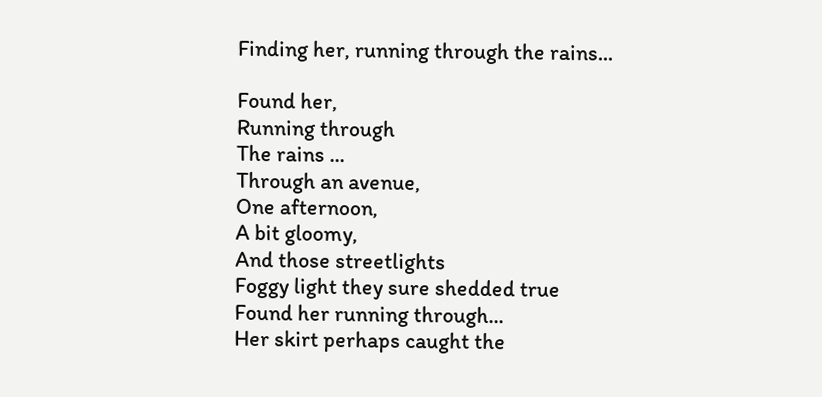Finding her, running through the rains...

Found her,
Running through
The rains ...
Through an avenue,
One afternoon,
A bit gloomy,
And those streetlights
Foggy light they sure shedded true
Found her running through...
Her skirt perhaps caught the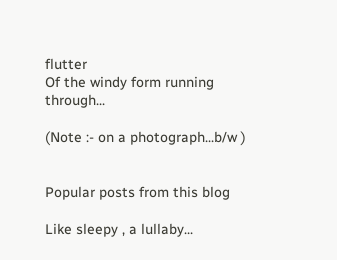flutter
Of the windy form running through...

(Note :- on a photograph...b/w )


Popular posts from this blog

Like sleepy , a lullaby...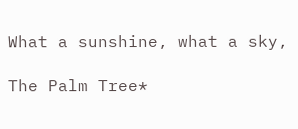What a sunshine, what a sky,

The Palm Tree*